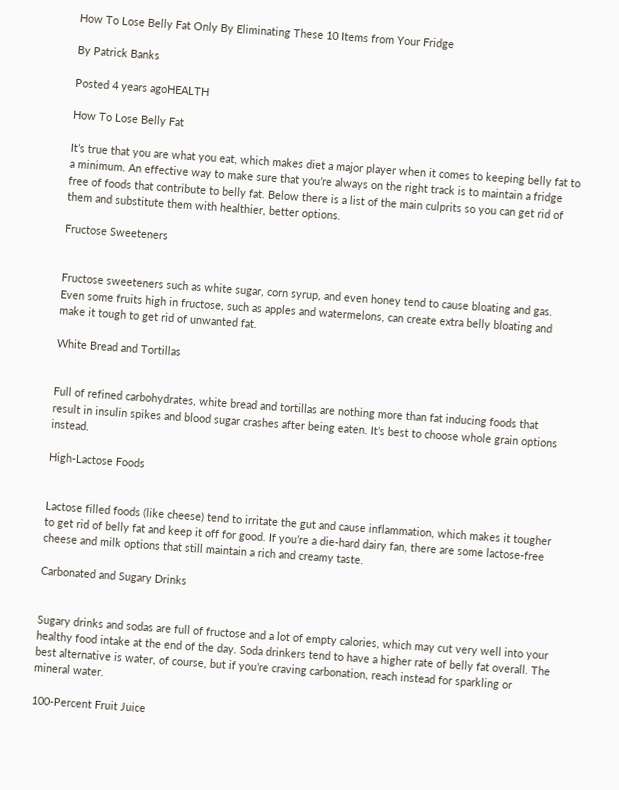How To Lose Belly Fat Only By Eliminating These 10 Items from Your Fridge

By Patrick Banks

Posted 4 years agoHEALTH

How To Lose Belly Fat

It’s true that you are what you eat, which makes diet a major player when it comes to keeping belly fat to a minimum. An effective way to make sure that you’re always on the right track is to maintain a fridge free of foods that contribute to belly fat. Below there is a list of the main culprits so you can get rid of them and substitute them with healthier, better options.

Fructose Sweeteners


Fructose sweeteners such as white sugar, corn syrup, and even honey tend to cause bloating and gas. Even some fruits high in fructose, such as apples and watermelons, can create extra belly bloating and make it tough to get rid of unwanted fat.

White Bread and Tortillas


Full of refined carbohydrates, white bread and tortillas are nothing more than fat inducing foods that result in insulin spikes and blood sugar crashes after being eaten. It’s best to choose whole grain options instead.

High-Lactose Foods


Lactose filled foods (like cheese) tend to irritate the gut and cause inflammation, which makes it tougher to get rid of belly fat and keep it off for good. If you’re a die-hard dairy fan, there are some lactose-free cheese and milk options that still maintain a rich and creamy taste.

Carbonated and Sugary Drinks


Sugary drinks and sodas are full of fructose and a lot of empty calories, which may cut very well into your healthy food intake at the end of the day. Soda drinkers tend to have a higher rate of belly fat overall. The best alternative is water, of course, but if you’re craving carbonation, reach instead for sparkling or mineral water.

100-Percent Fruit Juice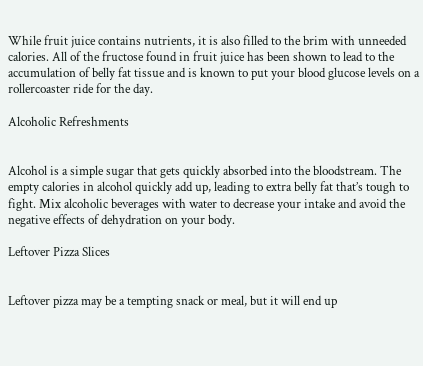While fruit juice contains nutrients, it is also filled to the brim with unneeded calories. All of the fructose found in fruit juice has been shown to lead to the accumulation of belly fat tissue and is known to put your blood glucose levels on a rollercoaster ride for the day.

Alcoholic Refreshments


Alcohol is a simple sugar that gets quickly absorbed into the bloodstream. The empty calories in alcohol quickly add up, leading to extra belly fat that’s tough to fight. Mix alcoholic beverages with water to decrease your intake and avoid the negative effects of dehydration on your body.

Leftover Pizza Slices


Leftover pizza may be a tempting snack or meal, but it will end up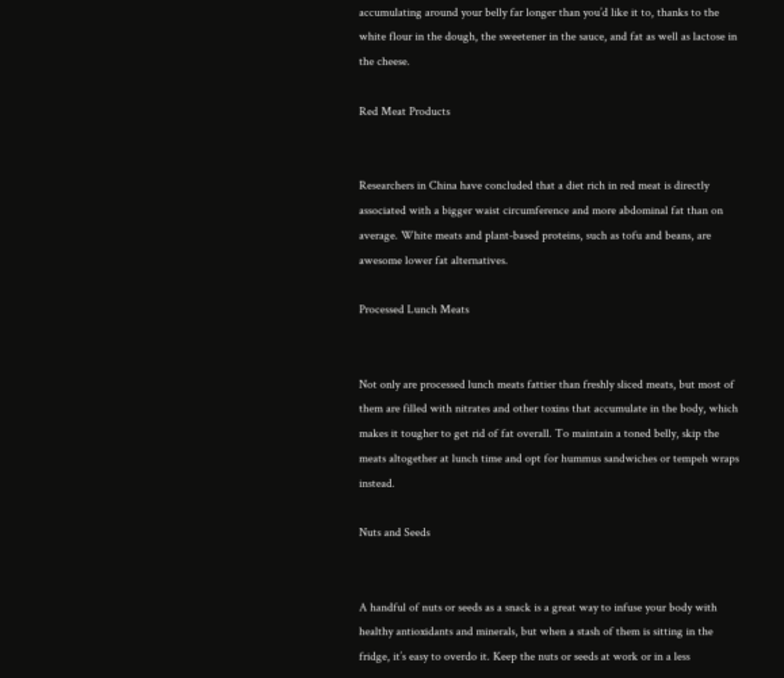accumulating around your belly far longer than you’d like it to, thanks to the white flour in the dough, the sweetener in the sauce, and fat as well as lactose in the cheese.

Red Meat Products


Researchers in China have concluded that a diet rich in red meat is directly associated with a bigger waist circumference and more abdominal fat than on average. White meats and plant-based proteins, such as tofu and beans, are awesome lower fat alternatives.

Processed Lunch Meats


Not only are processed lunch meats fattier than freshly sliced meats, but most of them are filled with nitrates and other toxins that accumulate in the body, which makes it tougher to get rid of fat overall. To maintain a toned belly, skip the meats altogether at lunch time and opt for hummus sandwiches or tempeh wraps instead.

Nuts and Seeds


A handful of nuts or seeds as a snack is a great way to infuse your body with healthy antioxidants and minerals, but when a stash of them is sitting in the fridge, it’s easy to overdo it. Keep the nuts or seeds at work or in a less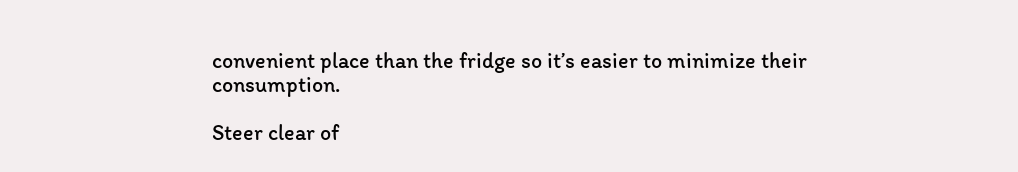convenient place than the fridge so it’s easier to minimize their consumption.

Steer clear of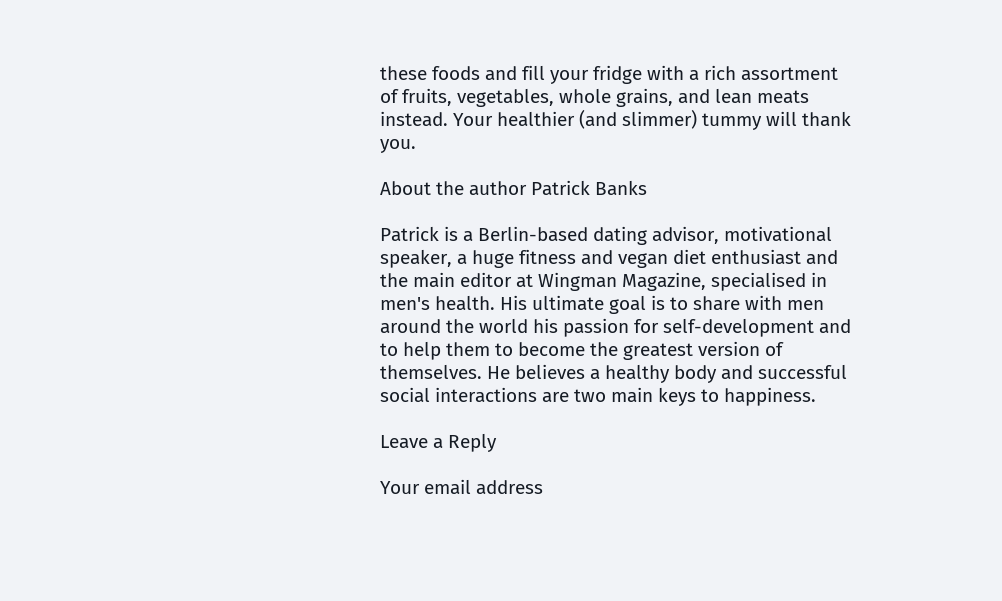these foods and fill your fridge with a rich assortment of fruits, vegetables, whole grains, and lean meats instead. Your healthier (and slimmer) tummy will thank you.

About the author Patrick Banks

Patrick is a Berlin-based dating advisor, motivational speaker, a huge fitness and vegan diet enthusiast and the main editor at Wingman Magazine, specialised in men's health. His ultimate goal is to share with men around the world his passion for self-development and to help them to become the greatest version of themselves. He believes a healthy body and successful social interactions are two main keys to happiness.

Leave a Reply

Your email address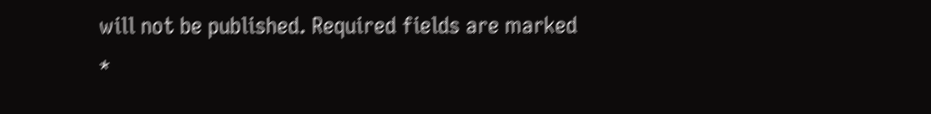will not be published. Required fields are marked *